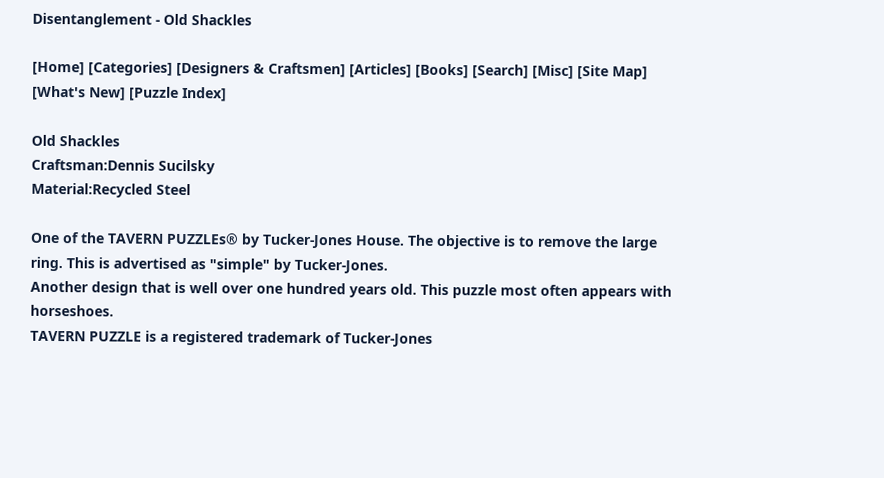Disentanglement - Old Shackles

[Home] [Categories] [Designers & Craftsmen] [Articles] [Books] [Search] [Misc] [Site Map] [What's New] [Puzzle Index]

Old Shackles
Craftsman:Dennis Sucilsky
Material:Recycled Steel

One of the TAVERN PUZZLEs® by Tucker-Jones House. The objective is to remove the large ring. This is advertised as "simple" by Tucker-Jones.
Another design that is well over one hundred years old. This puzzle most often appears with horseshoes.
TAVERN PUZZLE is a registered trademark of Tucker-Jones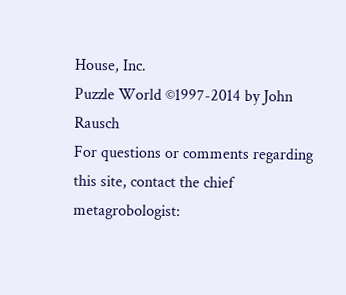House, Inc.
Puzzle World ©1997-2014 by John Rausch
For questions or comments regarding this site, contact the chief metagrobologist: